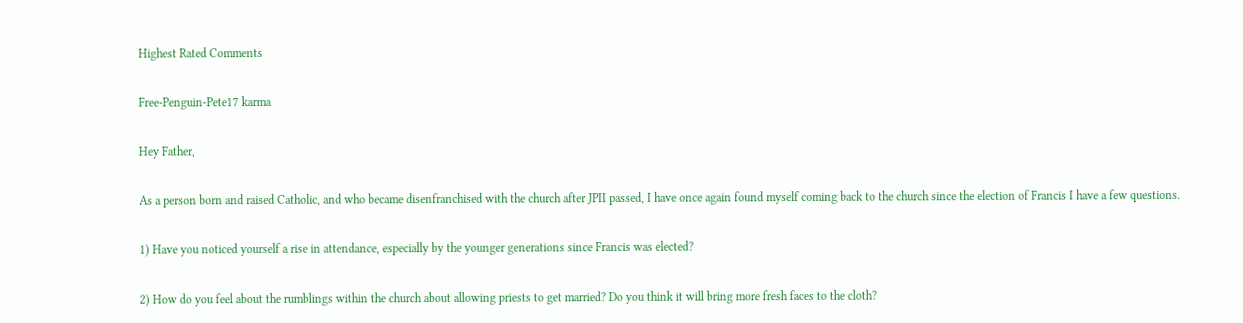Highest Rated Comments

Free-Penguin-Pete17 karma

Hey Father,

As a person born and raised Catholic, and who became disenfranchised with the church after JPII passed, I have once again found myself coming back to the church since the election of Francis I have a few questions.

1) Have you noticed yourself a rise in attendance, especially by the younger generations since Francis was elected?

2) How do you feel about the rumblings within the church about allowing priests to get married? Do you think it will bring more fresh faces to the cloth?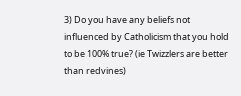3) Do you have any beliefs not influenced by Catholicism that you hold to be 100% true? (ie Twizzlers are better than redvines)